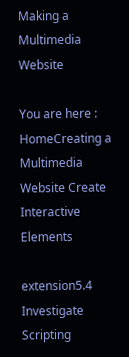Making a Multimedia Website

You are here : HomeCreating a Multimedia Website Create Interactive Elements

extension5.4 Investigate Scripting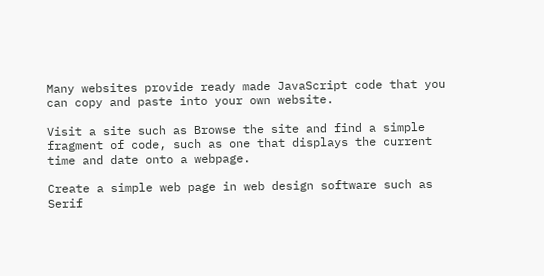Many websites provide ready made JavaScript code that you can copy and paste into your own website.

Visit a site such as Browse the site and find a simple fragment of code, such as one that displays the current time and date onto a webpage.

Create a simple web page in web design software such as Serif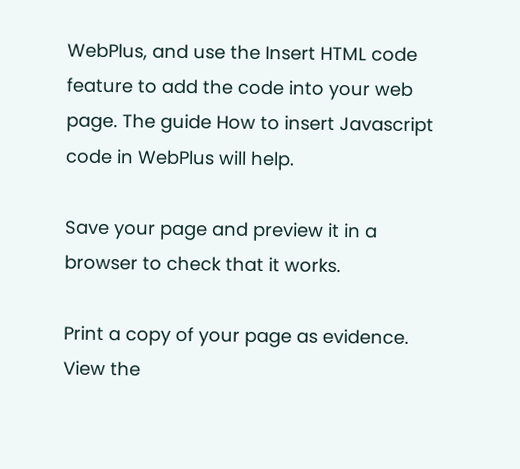WebPlus, and use the Insert HTML code feature to add the code into your web page. The guide How to insert Javascript code in WebPlus will help.

Save your page and preview it in a browser to check that it works.

Print a copy of your page as evidence. View the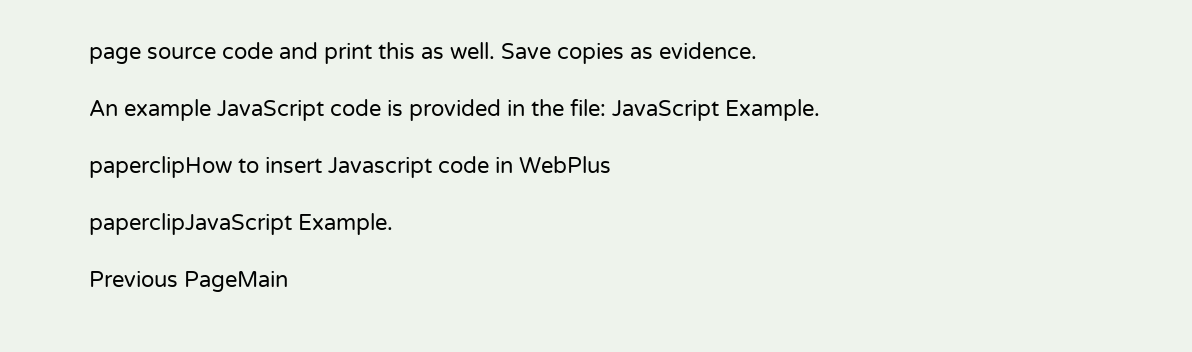page source code and print this as well. Save copies as evidence.

An example JavaScript code is provided in the file: JavaScript Example.

paperclipHow to insert Javascript code in WebPlus

paperclipJavaScript Example.

Previous PageMain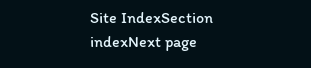Site IndexSection indexNext page